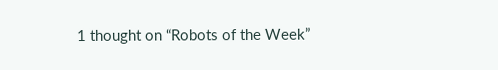1 thought on “Robots of the Week”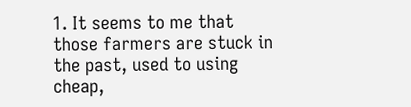1. It seems to me that those farmers are stuck in the past, used to using cheap,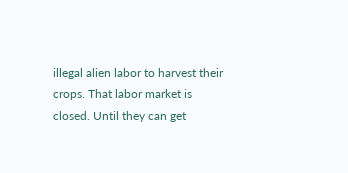illegal alien labor to harvest their crops. That labor market is closed. Until they can get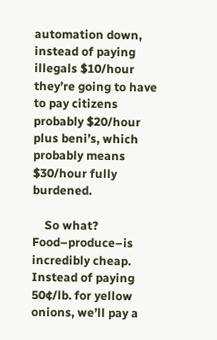automation down, instead of paying illegals $10/hour they’re going to have to pay citizens probably $20/hour plus beni’s, which probably means $30/hour fully burdened.

    So what? Food–produce–is incredibly cheap. Instead of paying 50¢/lb. for yellow onions, we’ll pay a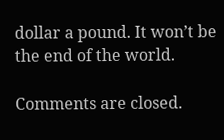dollar a pound. It won’t be the end of the world.

Comments are closed.